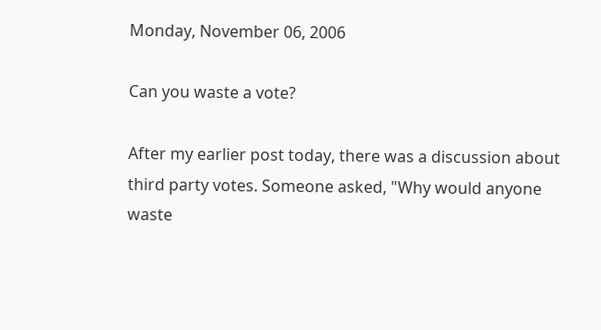Monday, November 06, 2006

Can you waste a vote?

After my earlier post today, there was a discussion about third party votes. Someone asked, "Why would anyone waste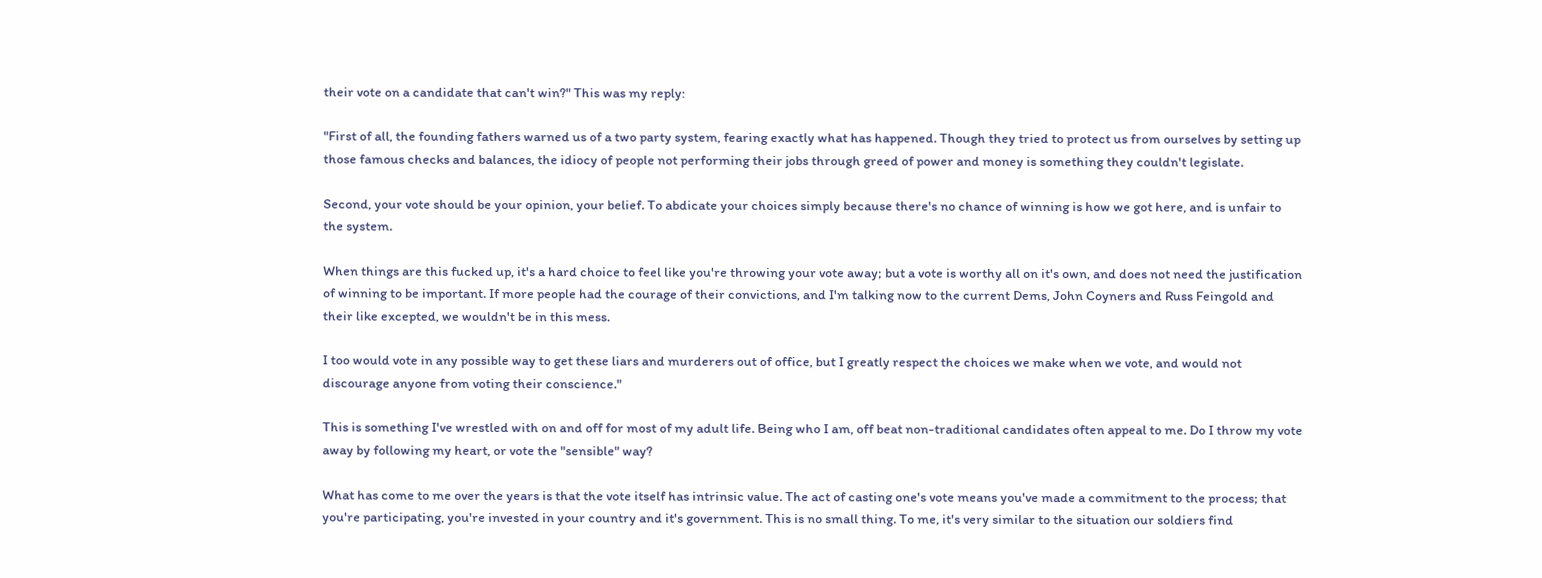their vote on a candidate that can't win?" This was my reply:

"First of all, the founding fathers warned us of a two party system, fearing exactly what has happened. Though they tried to protect us from ourselves by setting up those famous checks and balances, the idiocy of people not performing their jobs through greed of power and money is something they couldn't legislate.

Second, your vote should be your opinion, your belief. To abdicate your choices simply because there's no chance of winning is how we got here, and is unfair to the system.

When things are this fucked up, it's a hard choice to feel like you're throwing your vote away; but a vote is worthy all on it's own, and does not need the justification of winning to be important. If more people had the courage of their convictions, and I'm talking now to the current Dems, John Coyners and Russ Feingold and their like excepted, we wouldn't be in this mess.

I too would vote in any possible way to get these liars and murderers out of office, but I greatly respect the choices we make when we vote, and would not discourage anyone from voting their conscience."

This is something I've wrestled with on and off for most of my adult life. Being who I am, off beat non-traditional candidates often appeal to me. Do I throw my vote away by following my heart, or vote the "sensible" way?

What has come to me over the years is that the vote itself has intrinsic value. The act of casting one's vote means you've made a commitment to the process; that you're participating, you're invested in your country and it's government. This is no small thing. To me, it's very similar to the situation our soldiers find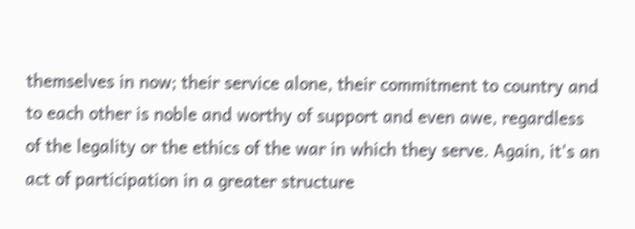themselves in now; their service alone, their commitment to country and to each other is noble and worthy of support and even awe, regardless of the legality or the ethics of the war in which they serve. Again, it's an act of participation in a greater structure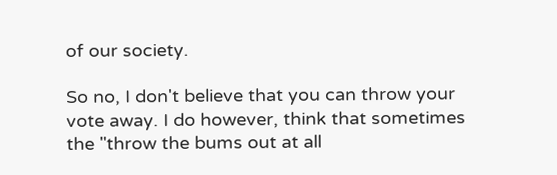of our society.

So no, I don't believe that you can throw your vote away. I do however, think that sometimes the "throw the bums out at all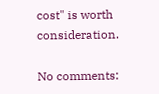cost" is worth consideration.

No comments: